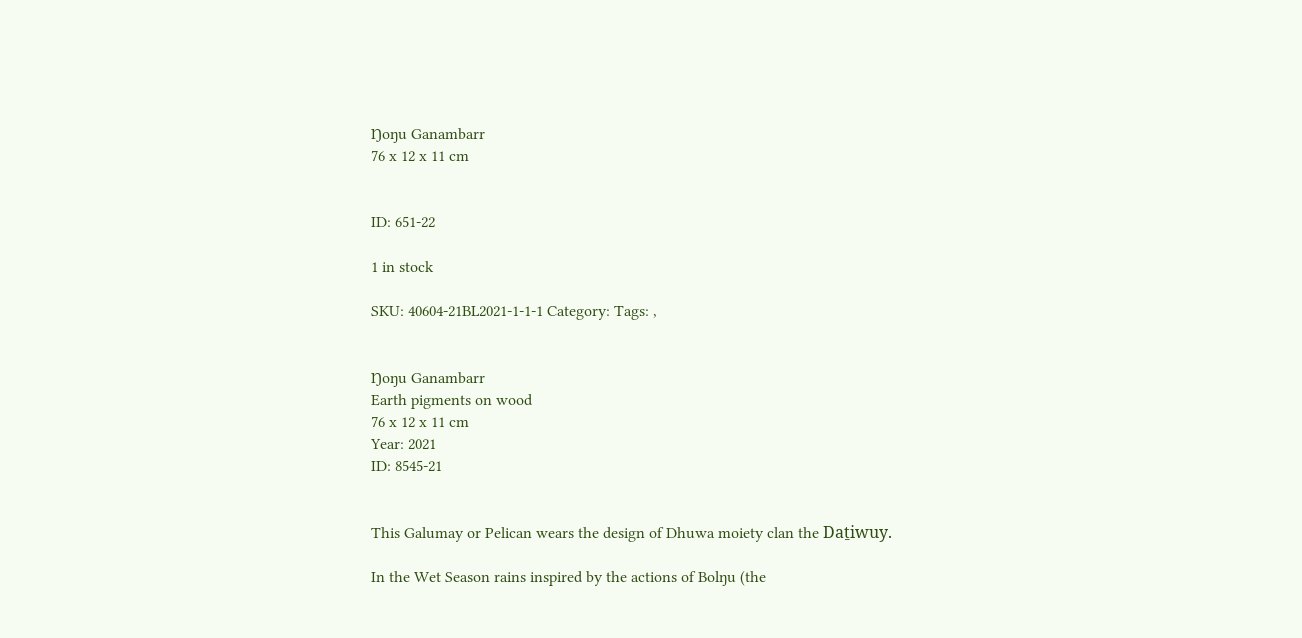Ŋoŋu Ganambarr
76 x 12 x 11 cm


ID: 651-22

1 in stock

SKU: 40604-21BL2021-1-1-1 Category: Tags: ,


Ŋoŋu Ganambarr
Earth pigments on wood
76 x 12 x 11 cm
Year: 2021
ID: 8545-21


This Galumay or Pelican wears the design of Dhuwa moiety clan the Daṯiwuy.

In the Wet Season rains inspired by the actions of Bolŋu (the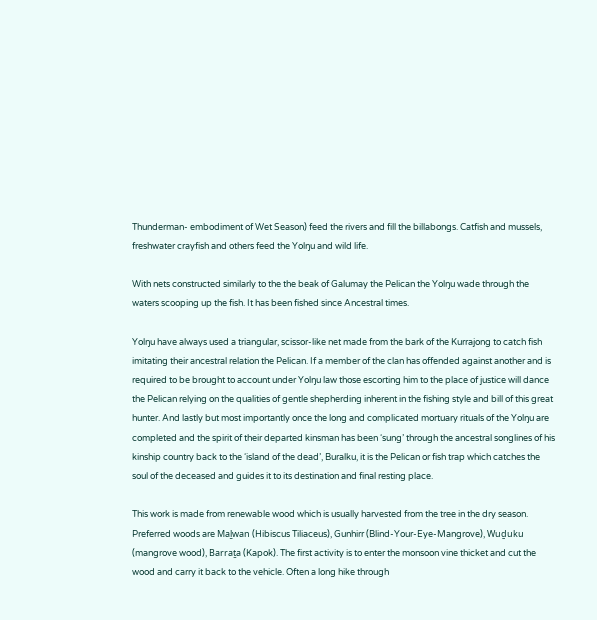Thunderman- embodiment of Wet Season) feed the rivers and fill the billabongs. Catfish and mussels, freshwater crayfish and others feed the Yolŋu and wild life.

With nets constructed similarly to the the beak of Galumay the Pelican the Yolŋu wade through the waters scooping up the fish. It has been fished since Ancestral times.

Yolŋu have always used a triangular, scissor-like net made from the bark of the Kurrajong to catch fish imitating their ancestral relation the Pelican. If a member of the clan has offended against another and is required to be brought to account under Yolŋu law those escorting him to the place of justice will dance the Pelican relying on the qualities of gentle shepherding inherent in the fishing style and bill of this great hunter. And lastly but most importantly once the long and complicated mortuary rituals of the Yolŋu are completed and the spirit of their departed kinsman has been ‘sung’ through the ancestral songlines of his kinship country back to the ‘island of the dead’, Buralku, it is the Pelican or fish trap which catches the soul of the deceased and guides it to its destination and final resting place.

This work is made from renewable wood which is usually harvested from the tree in the dry season. Preferred woods are Maḻwan (Hibiscus Tiliaceus), Gunhirr (Blind-Your-Eye-Mangrove), Wuḏuku (mangrove wood), Barraṯa (Kapok). The first activity is to enter the monsoon vine thicket and cut the wood and carry it back to the vehicle. Often a long hike through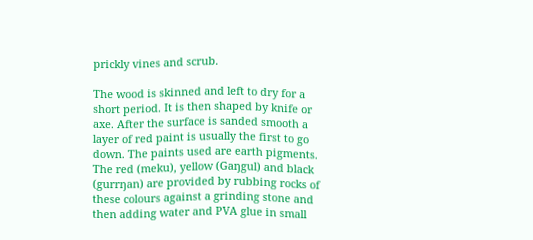prickly vines and scrub.

The wood is skinned and left to dry for a short period. It is then shaped by knife or axe. After the surface is sanded smooth a layer of red paint is usually the first to go down. The paints used are earth pigments. The red (meku), yellow (Gaŋgul) and black (gurrŋan) are provided by rubbing rocks of these colours against a grinding stone and then adding water and PVA glue in small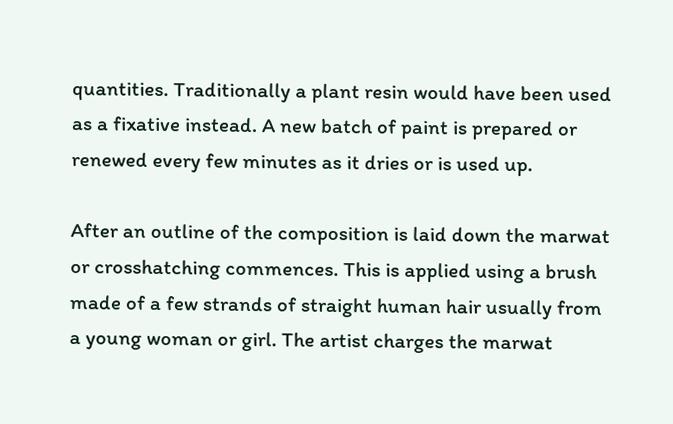quantities. Traditionally a plant resin would have been used as a fixative instead. A new batch of paint is prepared or renewed every few minutes as it dries or is used up.

After an outline of the composition is laid down the marwat or crosshatching commences. This is applied using a brush made of a few strands of straight human hair usually from a young woman or girl. The artist charges the marwat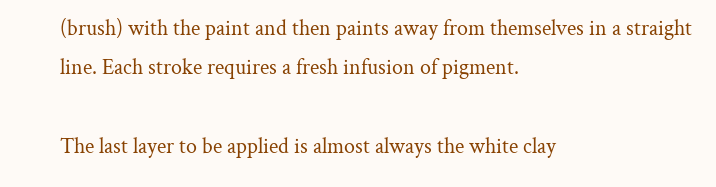(brush) with the paint and then paints away from themselves in a straight line. Each stroke requires a fresh infusion of pigment.

The last layer to be applied is almost always the white clay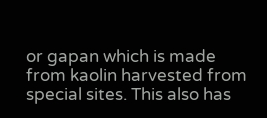or gapan which is made from kaolin harvested from special sites. This also has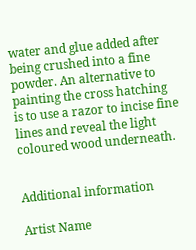water and glue added after being crushed into a fine powder. An alternative to painting the cross hatching is to use a razor to incise fine lines and reveal the light coloured wood underneath.


Additional information

Artist Name